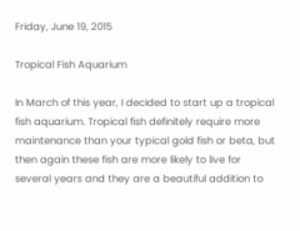Friday, June 19, 2015

Tropical Fish Aquarium

In March of this year, I decided to start up a tropical fish aquarium. Tropical fish definitely require more maintenance than your typical gold fish or beta, but then again these fish are more likely to live for several years and they are a beautiful addition to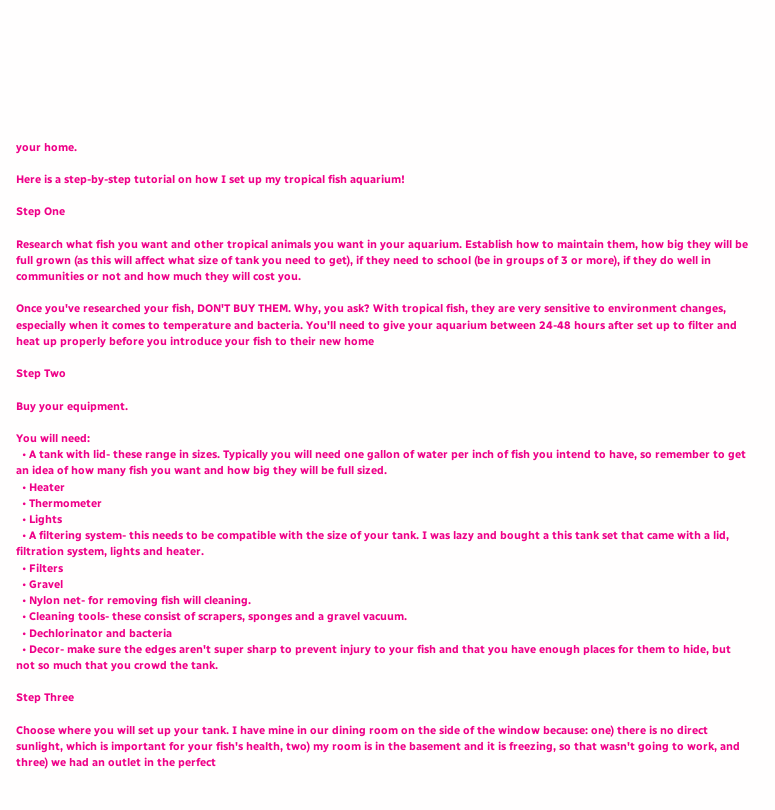your home.

Here is a step-by-step tutorial on how I set up my tropical fish aquarium!

Step One

Research what fish you want and other tropical animals you want in your aquarium. Establish how to maintain them, how big they will be full grown (as this will affect what size of tank you need to get), if they need to school (be in groups of 3 or more), if they do well in communities or not and how much they will cost you.

Once you've researched your fish, DON'T BUY THEM. Why, you ask? With tropical fish, they are very sensitive to environment changes, especially when it comes to temperature and bacteria. You'll need to give your aquarium between 24-48 hours after set up to filter and heat up properly before you introduce your fish to their new home

Step Two

Buy your equipment.

You will need:
  • A tank with lid- these range in sizes. Typically you will need one gallon of water per inch of fish you intend to have, so remember to get an idea of how many fish you want and how big they will be full sized.
  • Heater
  • Thermometer
  • Lights
  • A filtering system- this needs to be compatible with the size of your tank. I was lazy and bought a this tank set that came with a lid, filtration system, lights and heater.
  • Filters
  • Gravel
  • Nylon net- for removing fish will cleaning.
  • Cleaning tools- these consist of scrapers, sponges and a gravel vacuum.
  • Dechlorinator and bacteria
  • Decor- make sure the edges aren't super sharp to prevent injury to your fish and that you have enough places for them to hide, but not so much that you crowd the tank.

Step Three

Choose where you will set up your tank. I have mine in our dining room on the side of the window because: one) there is no direct sunlight, which is important for your fish's health, two) my room is in the basement and it is freezing, so that wasn't going to work, and three) we had an outlet in the perfect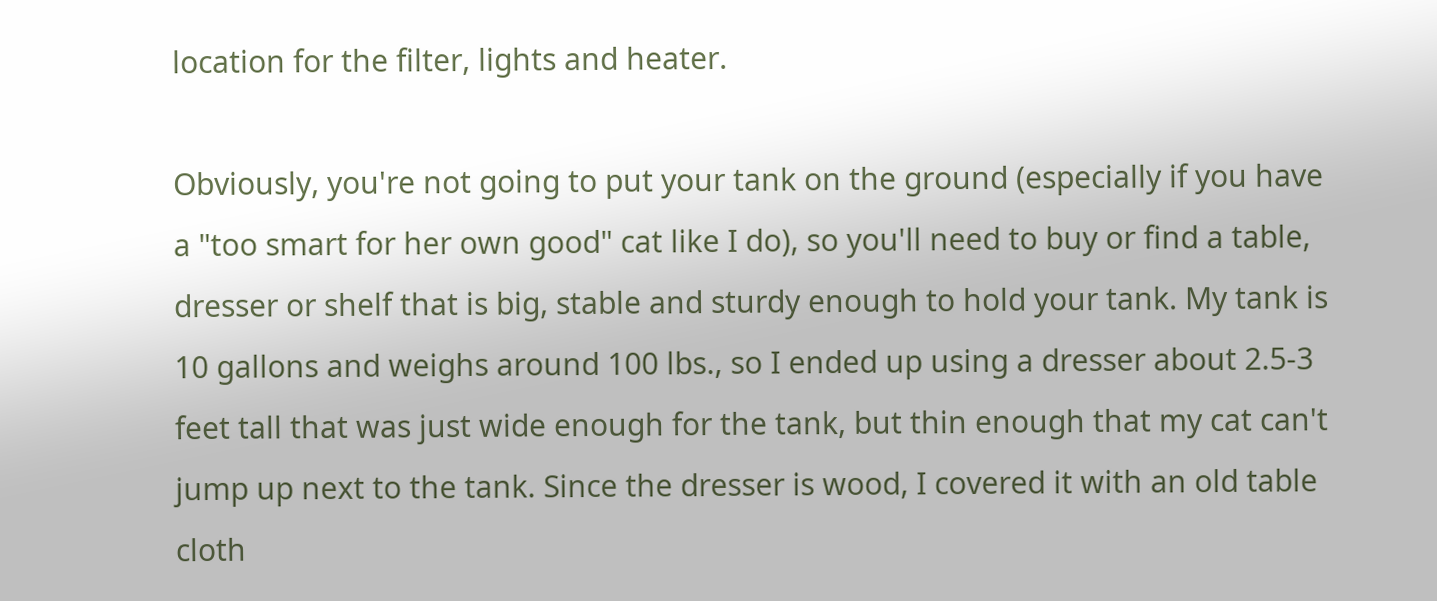location for the filter, lights and heater.

Obviously, you're not going to put your tank on the ground (especially if you have a "too smart for her own good" cat like I do), so you'll need to buy or find a table, dresser or shelf that is big, stable and sturdy enough to hold your tank. My tank is 10 gallons and weighs around 100 lbs., so I ended up using a dresser about 2.5-3 feet tall that was just wide enough for the tank, but thin enough that my cat can't jump up next to the tank. Since the dresser is wood, I covered it with an old table cloth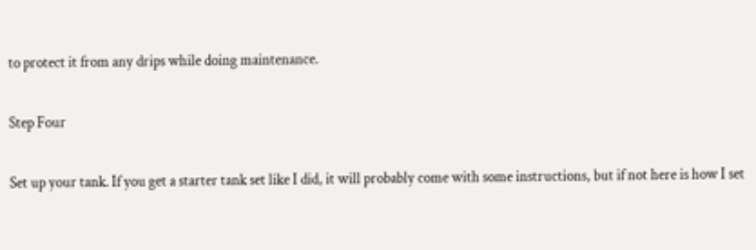to protect it from any drips while doing maintenance.

Step Four

Set up your tank. If you get a starter tank set like I did, it will probably come with some instructions, but if not here is how I set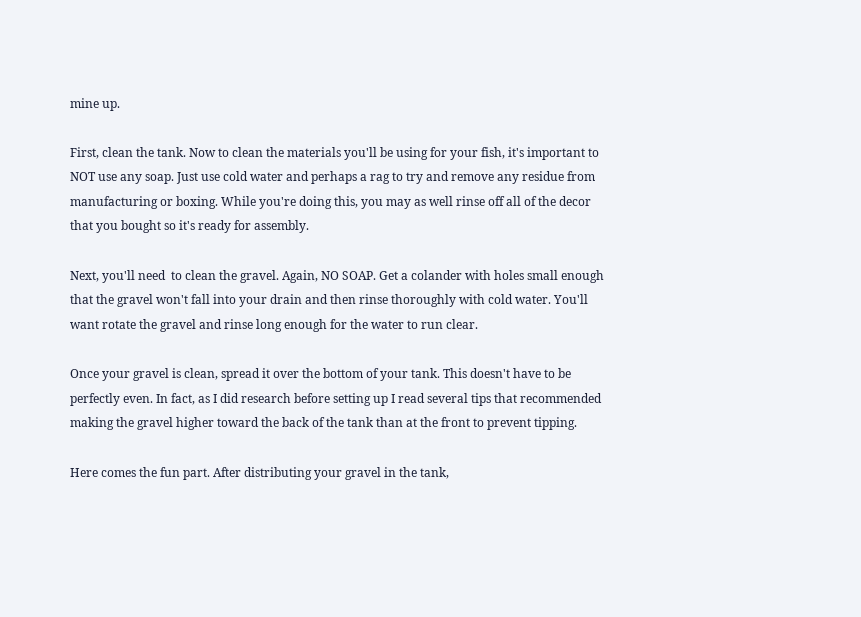mine up.

First, clean the tank. Now to clean the materials you'll be using for your fish, it's important to NOT use any soap. Just use cold water and perhaps a rag to try and remove any residue from manufacturing or boxing. While you're doing this, you may as well rinse off all of the decor that you bought so it's ready for assembly.

Next, you'll need  to clean the gravel. Again, NO SOAP. Get a colander with holes small enough that the gravel won't fall into your drain and then rinse thoroughly with cold water. You'll want rotate the gravel and rinse long enough for the water to run clear.

Once your gravel is clean, spread it over the bottom of your tank. This doesn't have to be perfectly even. In fact, as I did research before setting up I read several tips that recommended making the gravel higher toward the back of the tank than at the front to prevent tipping.

Here comes the fun part. After distributing your gravel in the tank,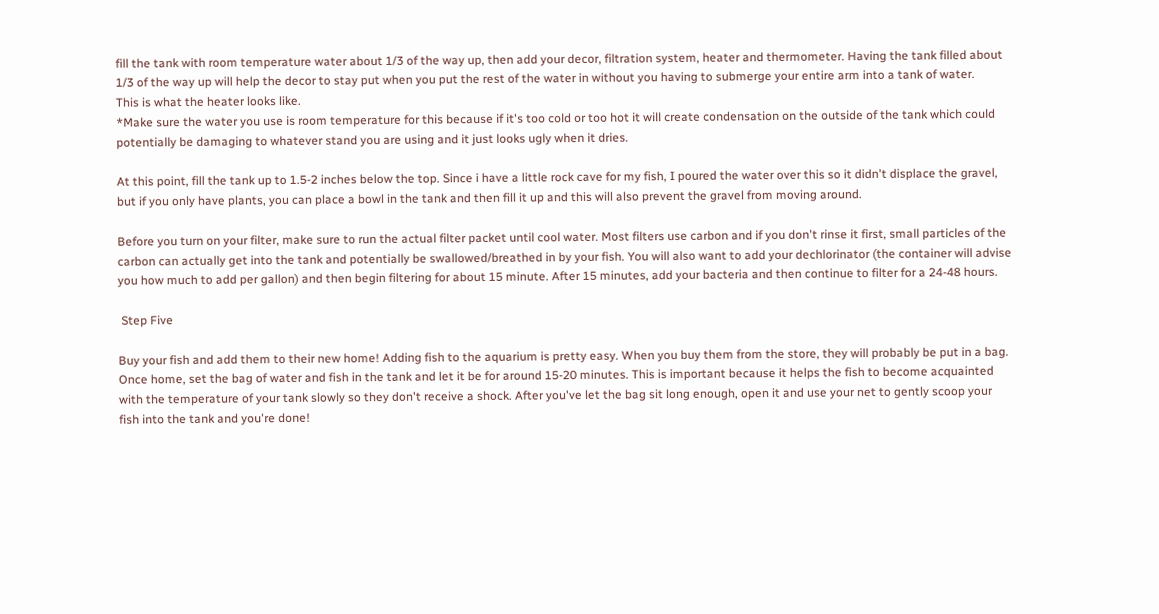fill the tank with room temperature water about 1/3 of the way up, then add your decor, filtration system, heater and thermometer. Having the tank filled about 1/3 of the way up will help the decor to stay put when you put the rest of the water in without you having to submerge your entire arm into a tank of water.
This is what the heater looks like.
*Make sure the water you use is room temperature for this because if it's too cold or too hot it will create condensation on the outside of the tank which could potentially be damaging to whatever stand you are using and it just looks ugly when it dries.

At this point, fill the tank up to 1.5-2 inches below the top. Since i have a little rock cave for my fish, I poured the water over this so it didn't displace the gravel, but if you only have plants, you can place a bowl in the tank and then fill it up and this will also prevent the gravel from moving around.

Before you turn on your filter, make sure to run the actual filter packet until cool water. Most filters use carbon and if you don't rinse it first, small particles of the carbon can actually get into the tank and potentially be swallowed/breathed in by your fish. You will also want to add your dechlorinator (the container will advise you how much to add per gallon) and then begin filtering for about 15 minute. After 15 minutes, add your bacteria and then continue to filter for a 24-48 hours.

 Step Five

Buy your fish and add them to their new home! Adding fish to the aquarium is pretty easy. When you buy them from the store, they will probably be put in a bag. Once home, set the bag of water and fish in the tank and let it be for around 15-20 minutes. This is important because it helps the fish to become acquainted with the temperature of your tank slowly so they don't receive a shock. After you've let the bag sit long enough, open it and use your net to gently scoop your fish into the tank and you're done!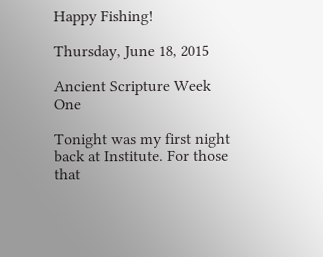Happy Fishing!

Thursday, June 18, 2015

Ancient Scripture Week One

Tonight was my first night back at Institute. For those that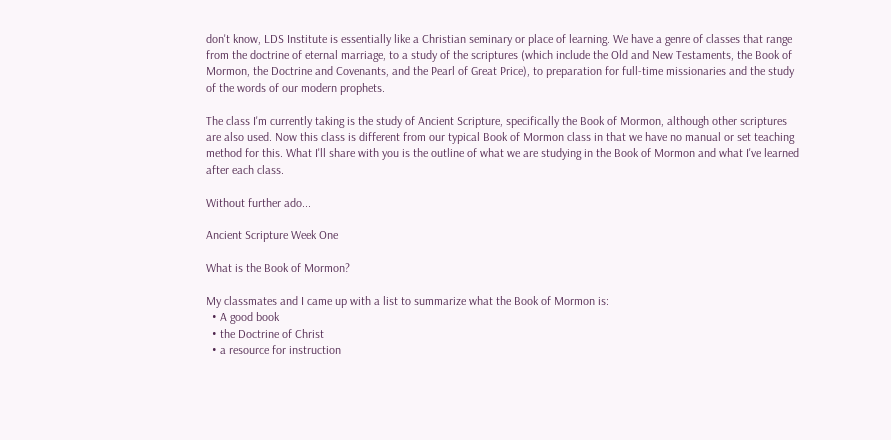don't know, LDS Institute is essentially like a Christian seminary or place of learning. We have a genre of classes that range from the doctrine of eternal marriage, to a study of the scriptures (which include the Old and New Testaments, the Book of Mormon, the Doctrine and Covenants, and the Pearl of Great Price), to preparation for full-time missionaries and the study of the words of our modern prophets.

The class I'm currently taking is the study of Ancient Scripture, specifically the Book of Mormon, although other scriptures are also used. Now this class is different from our typical Book of Mormon class in that we have no manual or set teaching method for this. What I'll share with you is the outline of what we are studying in the Book of Mormon and what I've learned after each class.

Without further ado...

Ancient Scripture Week One

What is the Book of Mormon?

My classmates and I came up with a list to summarize what the Book of Mormon is:
  • A good book
  • the Doctrine of Christ
  • a resource for instruction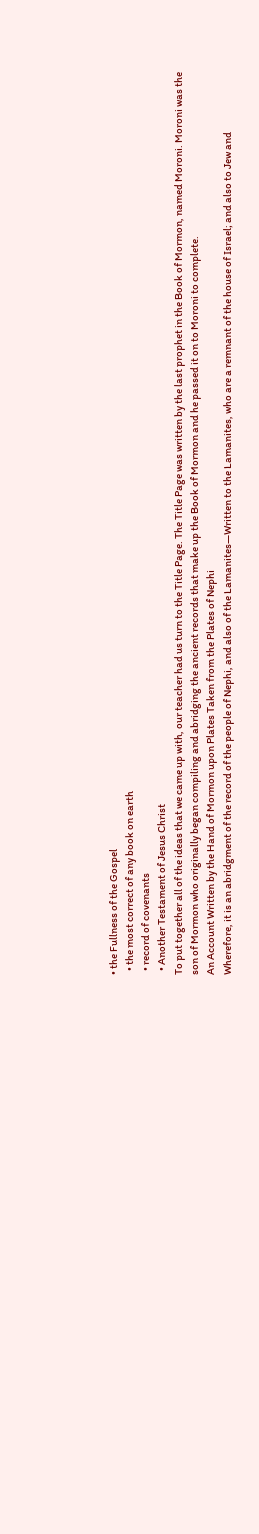• the Fullness of the Gospel
  • the most correct of any book on earth
  • record of covenants
  • Another Testament of Jesus Christ
To put together all of the ideas that we came up with, our teacher had us turn to the Title Page. The Title Page was written by the last prophet in the Book of Mormon, named Moroni. Moroni was the son of Mormon who originally began compiling and abridging the ancient records that make up the Book of Mormon and he passed it on to Moroni to complete.
An Account Written by the Hand of Mormon upon Plates Taken from the Plates of Nephi
Wherefore, it is an abridgment of the record of the people of Nephi, and also of the Lamanites—Written to the Lamanites, who are a remnant of the house of Israel; and also to Jew and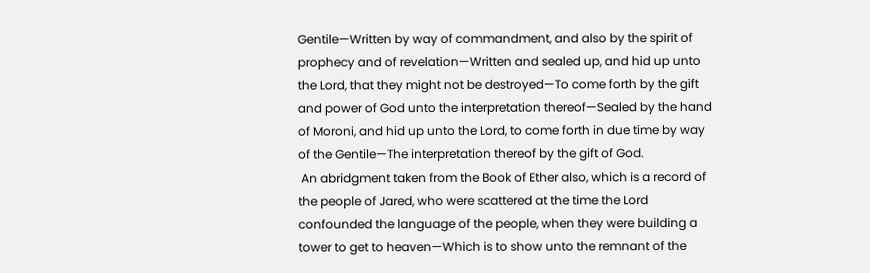Gentile—Written by way of commandment, and also by the spirit of prophecy and of revelation—Written and sealed up, and hid up unto the Lord, that they might not be destroyed—To come forth by the gift and power of God unto the interpretation thereof—Sealed by the hand of Moroni, and hid up unto the Lord, to come forth in due time by way of the Gentile—The interpretation thereof by the gift of God.
 An abridgment taken from the Book of Ether also, which is a record of the people of Jared, who were scattered at the time the Lord confounded the language of the people, when they were building a tower to get to heaven—Which is to show unto the remnant of the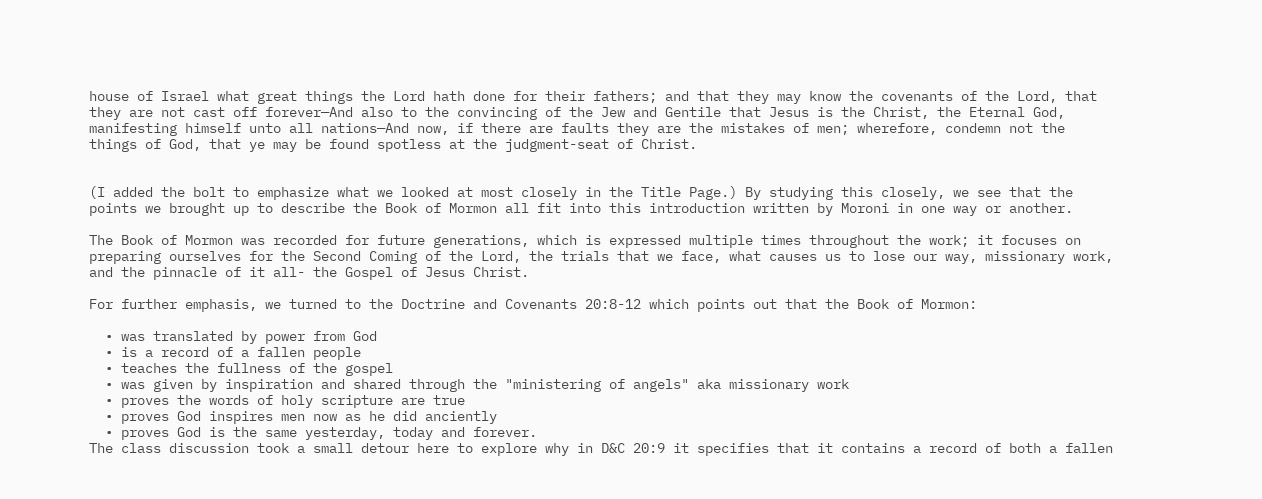house of Israel what great things the Lord hath done for their fathers; and that they may know the covenants of the Lord, that they are not cast off forever—And also to the convincing of the Jew and Gentile that Jesus is the Christ, the Eternal God, manifesting himself unto all nations—And now, if there are faults they are the mistakes of men; wherefore, condemn not the things of God, that ye may be found spotless at the judgment-seat of Christ.


(I added the bolt to emphasize what we looked at most closely in the Title Page.) By studying this closely, we see that the points we brought up to describe the Book of Mormon all fit into this introduction written by Moroni in one way or another.

The Book of Mormon was recorded for future generations, which is expressed multiple times throughout the work; it focuses on preparing ourselves for the Second Coming of the Lord, the trials that we face, what causes us to lose our way, missionary work, and the pinnacle of it all- the Gospel of Jesus Christ.

For further emphasis, we turned to the Doctrine and Covenants 20:8-12 which points out that the Book of Mormon:

  • was translated by power from God
  • is a record of a fallen people
  • teaches the fullness of the gospel
  • was given by inspiration and shared through the "ministering of angels" aka missionary work
  • proves the words of holy scripture are true
  • proves God inspires men now as he did anciently
  • proves God is the same yesterday, today and forever.
The class discussion took a small detour here to explore why in D&C 20:9 it specifies that it contains a record of both a fallen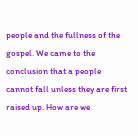people and the fullness of the gospel. We came to the conclusion that a people cannot fall unless they are first raised up. How are we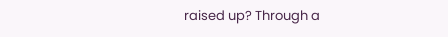raised up? Through a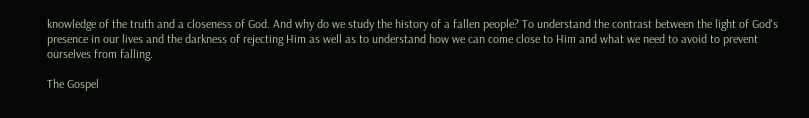knowledge of the truth and a closeness of God. And why do we study the history of a fallen people? To understand the contrast between the light of God's presence in our lives and the darkness of rejecting Him as well as to understand how we can come close to Him and what we need to avoid to prevent ourselves from falling.

The Gospel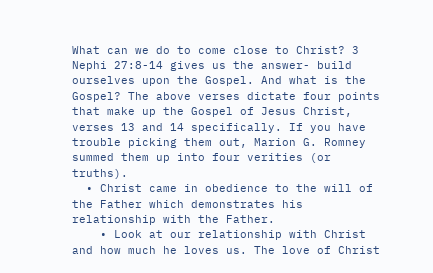What can we do to come close to Christ? 3 Nephi 27:8-14 gives us the answer- build ourselves upon the Gospel. And what is the Gospel? The above verses dictate four points that make up the Gospel of Jesus Christ, verses 13 and 14 specifically. If you have trouble picking them out, Marion G. Romney summed them up into four verities (or truths).
  • Christ came in obedience to the will of the Father which demonstrates his relationship with the Father.
    • Look at our relationship with Christ and how much he loves us. The love of Christ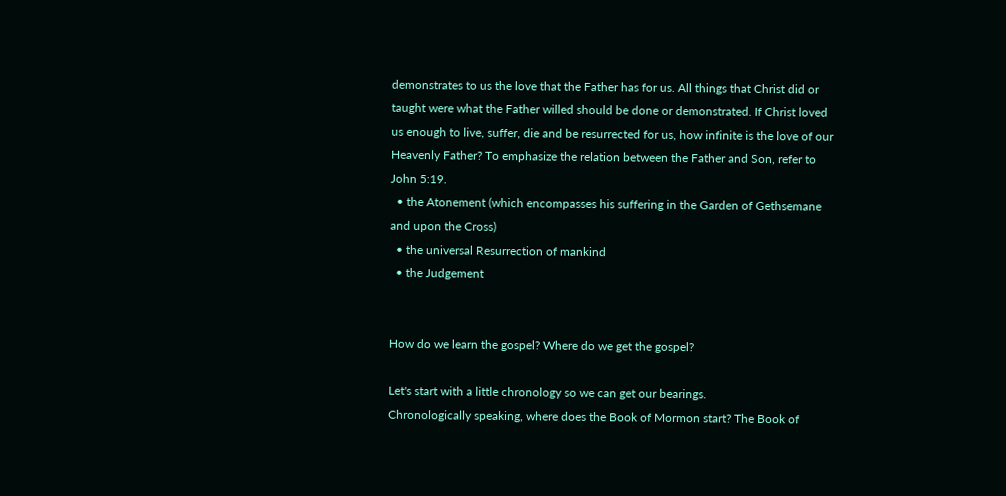demonstrates to us the love that the Father has for us. All things that Christ did or taught were what the Father willed should be done or demonstrated. If Christ loved us enough to live, suffer, die and be resurrected for us, how infinite is the love of our Heavenly Father? To emphasize the relation between the Father and Son, refer to John 5:19.
  • the Atonement (which encompasses his suffering in the Garden of Gethsemane and upon the Cross)
  • the universal Resurrection of mankind
  • the Judgement


How do we learn the gospel? Where do we get the gospel?

Let's start with a little chronology so we can get our bearings.
Chronologically speaking, where does the Book of Mormon start? The Book of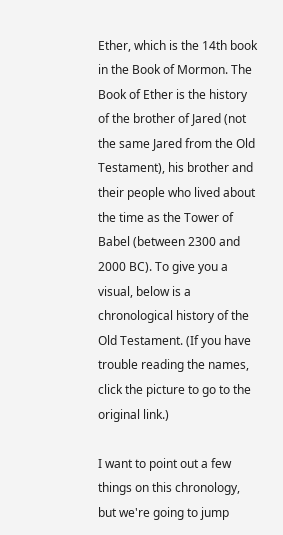Ether, which is the 14th book in the Book of Mormon. The Book of Ether is the history of the brother of Jared (not the same Jared from the Old Testament), his brother and their people who lived about the time as the Tower of Babel (between 2300 and 2000 BC). To give you a visual, below is a chronological history of the Old Testament. (If you have trouble reading the names, click the picture to go to the original link.)

I want to point out a few things on this chronology, but we're going to jump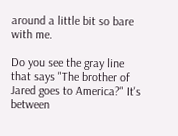around a little bit so bare with me.

Do you see the gray line that says "The brother of Jared goes to America?" It's between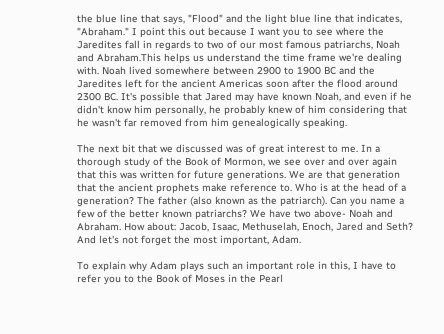the blue line that says, "Flood" and the light blue line that indicates, "Abraham." I point this out because I want you to see where the Jaredites fall in regards to two of our most famous patriarchs, Noah and Abraham.This helps us understand the time frame we're dealing with. Noah lived somewhere between 2900 to 1900 BC and the Jaredites left for the ancient Americas soon after the flood around 2300 BC. It's possible that Jared may have known Noah, and even if he didn't know him personally, he probably knew of him considering that he wasn't far removed from him genealogically speaking.

The next bit that we discussed was of great interest to me. In a thorough study of the Book of Mormon, we see over and over again that this was written for future generations. We are that generation that the ancient prophets make reference to. Who is at the head of a generation? The father (also known as the patriarch). Can you name a few of the better known patriarchs? We have two above- Noah and Abraham. How about: Jacob, Isaac, Methuselah, Enoch, Jared and Seth? And let's not forget the most important, Adam.

To explain why Adam plays such an important role in this, I have to refer you to the Book of Moses in the Pearl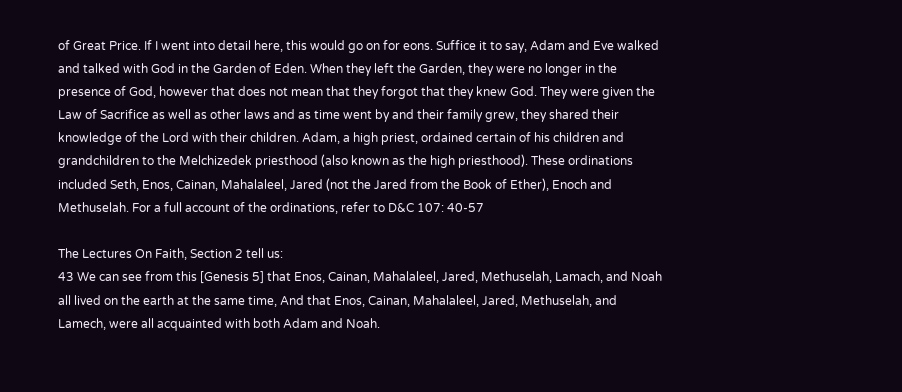of Great Price. If I went into detail here, this would go on for eons. Suffice it to say, Adam and Eve walked and talked with God in the Garden of Eden. When they left the Garden, they were no longer in the presence of God, however that does not mean that they forgot that they knew God. They were given the Law of Sacrifice as well as other laws and as time went by and their family grew, they shared their knowledge of the Lord with their children. Adam, a high priest, ordained certain of his children and grandchildren to the Melchizedek priesthood (also known as the high priesthood). These ordinations included Seth, Enos, Cainan, Mahalaleel, Jared (not the Jared from the Book of Ether), Enoch and Methuselah. For a full account of the ordinations, refer to D&C 107: 40-57

The Lectures On Faith, Section 2 tell us:
43 We can see from this [Genesis 5] that Enos, Cainan, Mahalaleel, Jared, Methuselah, Lamach, and Noah all lived on the earth at the same time, And that Enos, Cainan, Mahalaleel, Jared, Methuselah, and Lamech, were all acquainted with both Adam and Noah.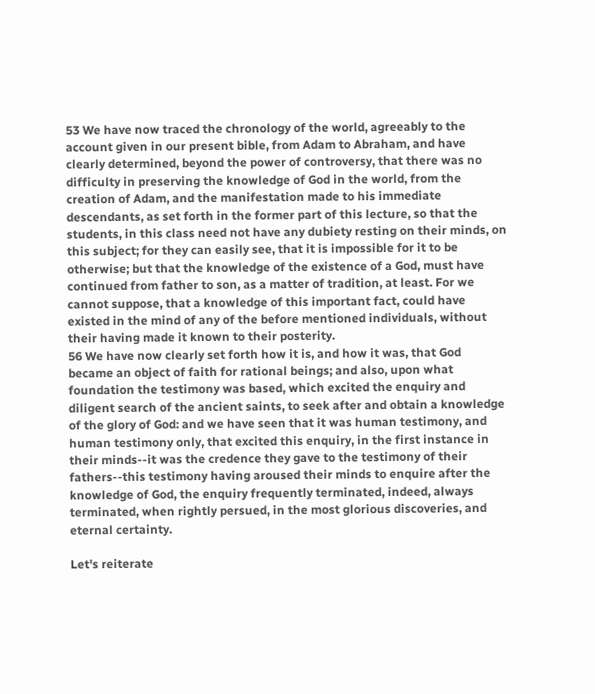53 We have now traced the chronology of the world, agreeably to the account given in our present bible, from Adam to Abraham, and have clearly determined, beyond the power of controversy, that there was no difficulty in preserving the knowledge of God in the world, from the creation of Adam, and the manifestation made to his immediate descendants, as set forth in the former part of this lecture, so that the students, in this class need not have any dubiety resting on their minds, on this subject; for they can easily see, that it is impossible for it to be otherwise; but that the knowledge of the existence of a God, must have continued from father to son, as a matter of tradition, at least. For we cannot suppose, that a knowledge of this important fact, could have existed in the mind of any of the before mentioned individuals, without their having made it known to their posterity.
56 We have now clearly set forth how it is, and how it was, that God became an object of faith for rational beings; and also, upon what foundation the testimony was based, which excited the enquiry and diligent search of the ancient saints, to seek after and obtain a knowledge of the glory of God: and we have seen that it was human testimony, and human testimony only, that excited this enquiry, in the first instance in their minds--it was the credence they gave to the testimony of their fathers--this testimony having aroused their minds to enquire after the knowledge of God, the enquiry frequently terminated, indeed, always terminated, when rightly persued, in the most glorious discoveries, and eternal certainty.

Let's reiterate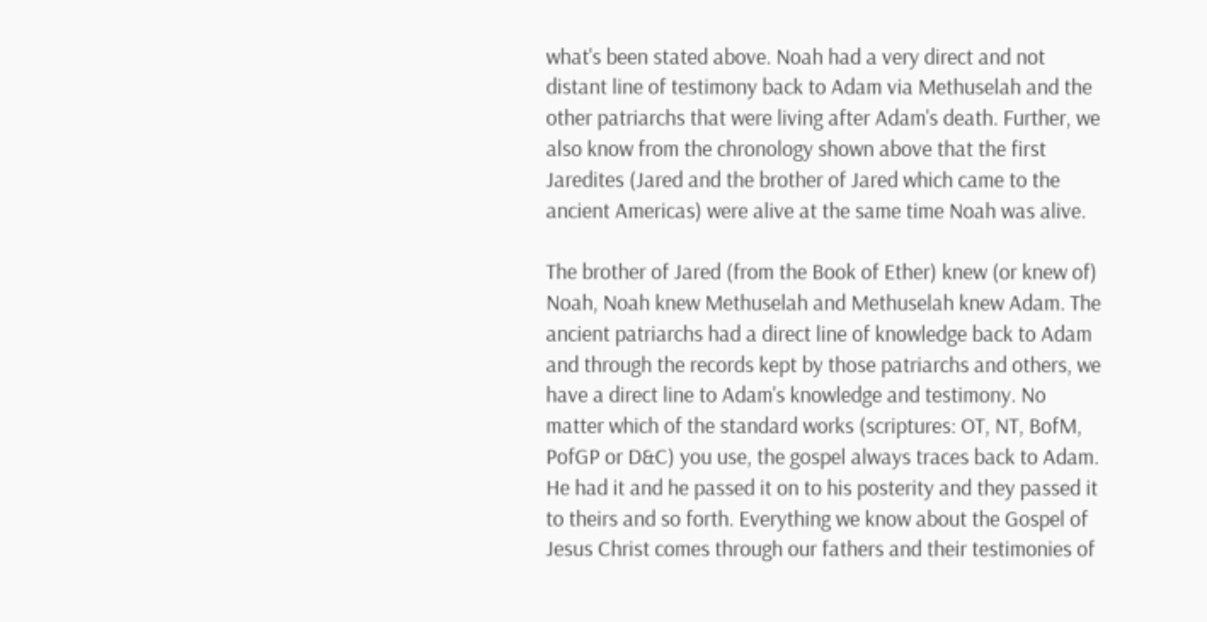what's been stated above. Noah had a very direct and not distant line of testimony back to Adam via Methuselah and the other patriarchs that were living after Adam's death. Further, we also know from the chronology shown above that the first Jaredites (Jared and the brother of Jared which came to the ancient Americas) were alive at the same time Noah was alive.

The brother of Jared (from the Book of Ether) knew (or knew of) Noah, Noah knew Methuselah and Methuselah knew Adam. The ancient patriarchs had a direct line of knowledge back to Adam and through the records kept by those patriarchs and others, we have a direct line to Adam's knowledge and testimony. No matter which of the standard works (scriptures: OT, NT, BofM, PofGP or D&C) you use, the gospel always traces back to Adam. He had it and he passed it on to his posterity and they passed it to theirs and so forth. Everything we know about the Gospel of Jesus Christ comes through our fathers and their testimonies of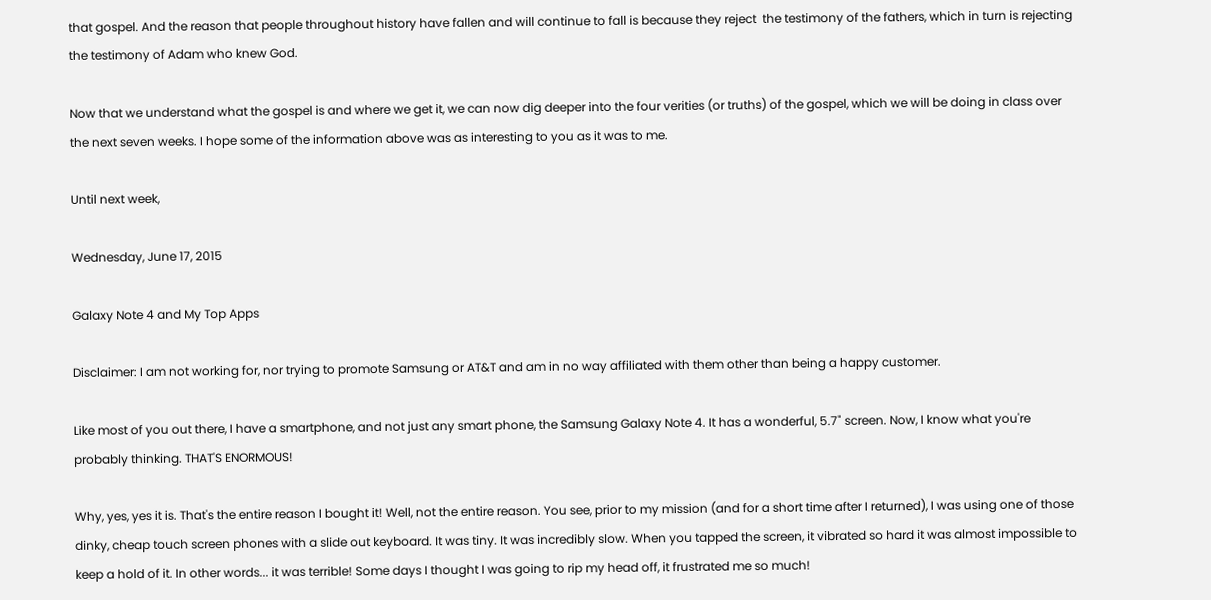that gospel. And the reason that people throughout history have fallen and will continue to fall is because they reject  the testimony of the fathers, which in turn is rejecting the testimony of Adam who knew God.

Now that we understand what the gospel is and where we get it, we can now dig deeper into the four verities (or truths) of the gospel, which we will be doing in class over the next seven weeks. I hope some of the information above was as interesting to you as it was to me.

Until next week,

Wednesday, June 17, 2015

Galaxy Note 4 and My Top Apps

Disclaimer: I am not working for, nor trying to promote Samsung or AT&T and am in no way affiliated with them other than being a happy customer.

Like most of you out there, I have a smartphone, and not just any smart phone, the Samsung Galaxy Note 4. It has a wonderful, 5.7" screen. Now, I know what you're probably thinking. THAT'S ENORMOUS!

Why, yes, yes it is. That's the entire reason I bought it! Well, not the entire reason. You see, prior to my mission (and for a short time after I returned), I was using one of those dinky, cheap touch screen phones with a slide out keyboard. It was tiny. It was incredibly slow. When you tapped the screen, it vibrated so hard it was almost impossible to keep a hold of it. In other words... it was terrible! Some days I thought I was going to rip my head off, it frustrated me so much!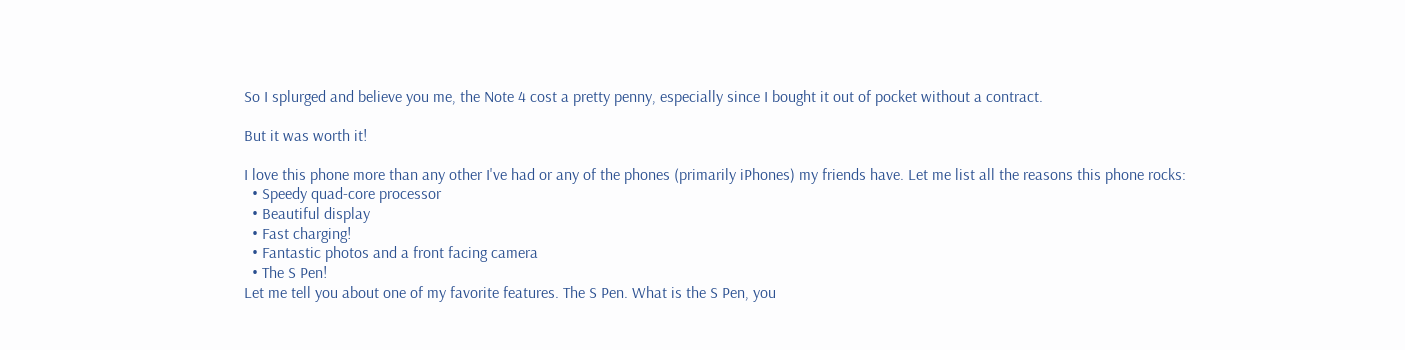So I splurged and believe you me, the Note 4 cost a pretty penny, especially since I bought it out of pocket without a contract.

But it was worth it!

I love this phone more than any other I've had or any of the phones (primarily iPhones) my friends have. Let me list all the reasons this phone rocks:
  • Speedy quad-core processor
  • Beautiful display
  • Fast charging!
  • Fantastic photos and a front facing camera
  • The S Pen!
Let me tell you about one of my favorite features. The S Pen. What is the S Pen, you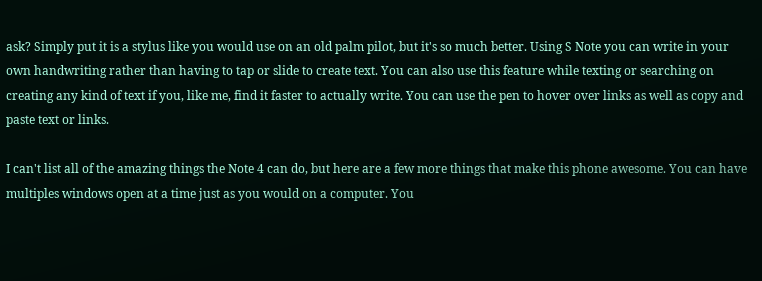ask? Simply put it is a stylus like you would use on an old palm pilot, but it's so much better. Using S Note you can write in your own handwriting rather than having to tap or slide to create text. You can also use this feature while texting or searching on creating any kind of text if you, like me, find it faster to actually write. You can use the pen to hover over links as well as copy and paste text or links.

I can't list all of the amazing things the Note 4 can do, but here are a few more things that make this phone awesome. You can have multiples windows open at a time just as you would on a computer. You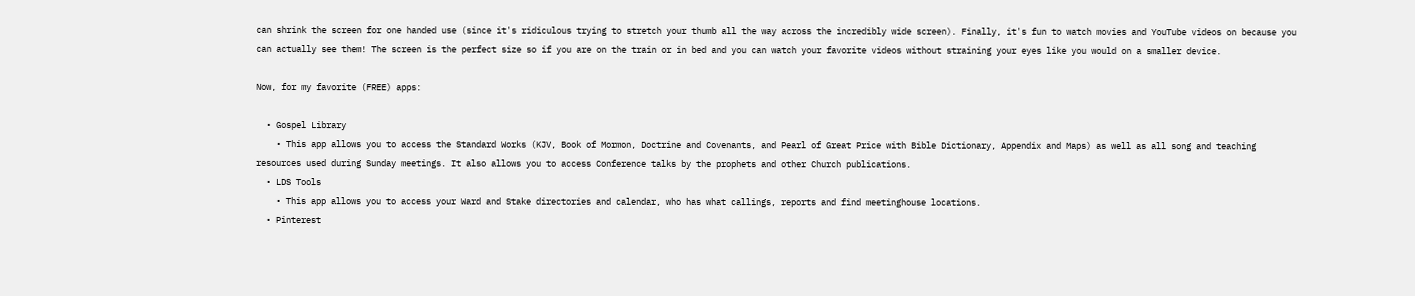can shrink the screen for one handed use (since it's ridiculous trying to stretch your thumb all the way across the incredibly wide screen). Finally, it's fun to watch movies and YouTube videos on because you can actually see them! The screen is the perfect size so if you are on the train or in bed and you can watch your favorite videos without straining your eyes like you would on a smaller device.

Now, for my favorite (FREE) apps:

  • Gospel Library
    • This app allows you to access the Standard Works (KJV, Book of Mormon, Doctrine and Covenants, and Pearl of Great Price with Bible Dictionary, Appendix and Maps) as well as all song and teaching resources used during Sunday meetings. It also allows you to access Conference talks by the prophets and other Church publications.
  • LDS Tools
    • This app allows you to access your Ward and Stake directories and calendar, who has what callings, reports and find meetinghouse locations.
  • Pinterest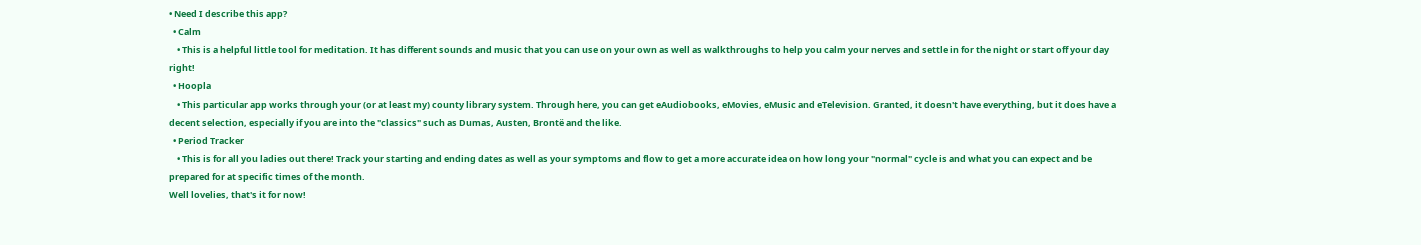• Need I describe this app?
  • Calm
    • This is a helpful little tool for meditation. It has different sounds and music that you can use on your own as well as walkthroughs to help you calm your nerves and settle in for the night or start off your day right!
  • Hoopla
    • This particular app works through your (or at least my) county library system. Through here, you can get eAudiobooks, eMovies, eMusic and eTelevision. Granted, it doesn't have everything, but it does have a decent selection, especially if you are into the "classics" such as Dumas, Austen, Brontë and the like.
  • Period Tracker
    • This is for all you ladies out there! Track your starting and ending dates as well as your symptoms and flow to get a more accurate idea on how long your "normal" cycle is and what you can expect and be prepared for at specific times of the month.
Well lovelies, that's it for now!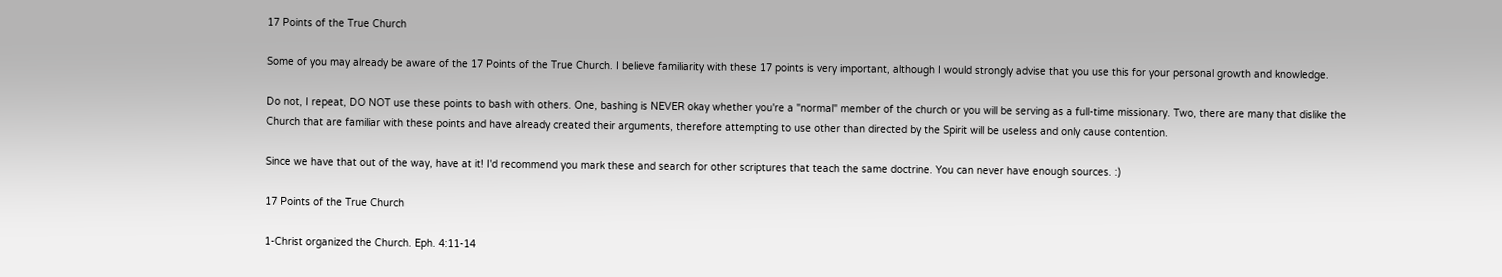17 Points of the True Church

Some of you may already be aware of the 17 Points of the True Church. I believe familiarity with these 17 points is very important, although I would strongly advise that you use this for your personal growth and knowledge.

Do not, I repeat, DO NOT use these points to bash with others. One, bashing is NEVER okay whether you're a "normal" member of the church or you will be serving as a full-time missionary. Two, there are many that dislike the Church that are familiar with these points and have already created their arguments, therefore attempting to use other than directed by the Spirit will be useless and only cause contention.

Since we have that out of the way, have at it! I'd recommend you mark these and search for other scriptures that teach the same doctrine. You can never have enough sources. :)

17 Points of the True Church

1-Christ organized the Church. Eph. 4:11-14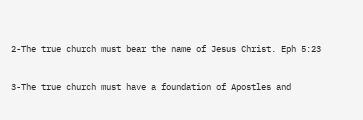2-The true church must bear the name of Jesus Christ. Eph 5:23

3-The true church must have a foundation of Apostles and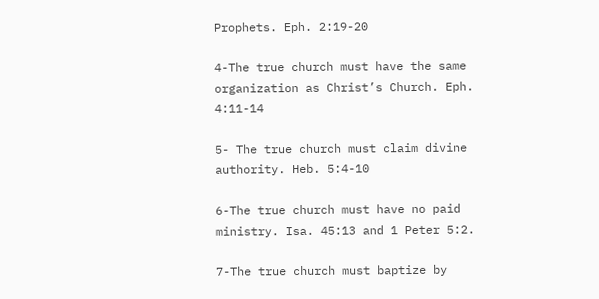Prophets. Eph. 2:19-20

4-The true church must have the same organization as Christ’s Church. Eph. 4:11-14

5- The true church must claim divine authority. Heb. 5:4-10

6-The true church must have no paid ministry. Isa. 45:13 and 1 Peter 5:2.

7-The true church must baptize by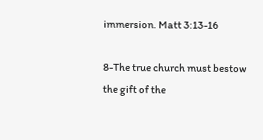immersion. Matt 3:13-16

8-The true church must bestow the gift of the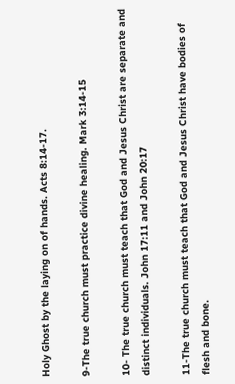Holy Ghost by the laying on of hands. Acts 8:14-17.

9-The true church must practice divine healing. Mark 3:14-15

10- The true church must teach that God and Jesus Christ are separate and distinct individuals. John 17:11 and John 20:17

11-The true church must teach that God and Jesus Christ have bodies of flesh and bone.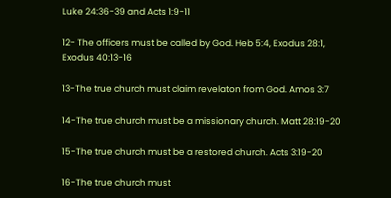Luke 24:36-39 and Acts 1:9-11

12- The officers must be called by God. Heb 5:4, Exodus 28:1, Exodus 40:13-16

13-The true church must claim revelaton from God. Amos 3:7

14-The true church must be a missionary church. Matt 28:19-20

15-The true church must be a restored church. Acts 3:19-20

16-The true church must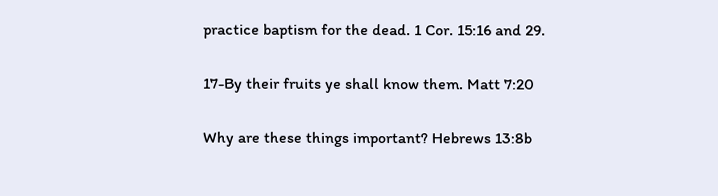practice baptism for the dead. 1 Cor. 15:16 and 29.

17-By their fruits ye shall know them. Matt 7:20

Why are these things important? Hebrews 13:8b